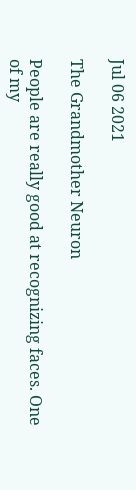Jul 06 2021

The Grandmother Neuron

People are really good at recognizing faces. One of my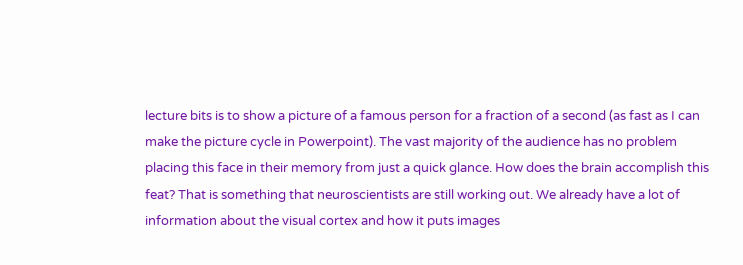lecture bits is to show a picture of a famous person for a fraction of a second (as fast as I can make the picture cycle in Powerpoint). The vast majority of the audience has no problem placing this face in their memory from just a quick glance. How does the brain accomplish this feat? That is something that neuroscientists are still working out. We already have a lot of information about the visual cortex and how it puts images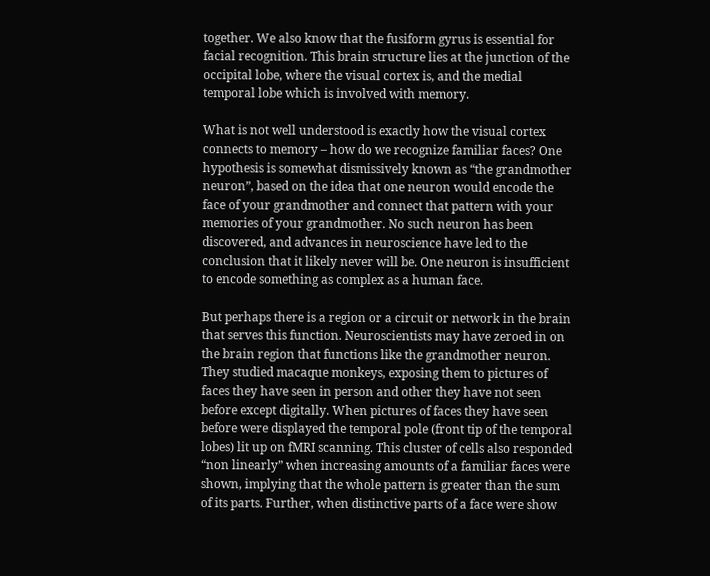together. We also know that the fusiform gyrus is essential for facial recognition. This brain structure lies at the junction of the occipital lobe, where the visual cortex is, and the medial temporal lobe which is involved with memory.

What is not well understood is exactly how the visual cortex connects to memory – how do we recognize familiar faces? One hypothesis is somewhat dismissively known as “the grandmother neuron”, based on the idea that one neuron would encode the face of your grandmother and connect that pattern with your memories of your grandmother. No such neuron has been discovered, and advances in neuroscience have led to the conclusion that it likely never will be. One neuron is insufficient to encode something as complex as a human face.

But perhaps there is a region or a circuit or network in the brain that serves this function. Neuroscientists may have zeroed in on the brain region that functions like the grandmother neuron. They studied macaque monkeys, exposing them to pictures of faces they have seen in person and other they have not seen before except digitally. When pictures of faces they have seen before were displayed the temporal pole (front tip of the temporal lobes) lit up on fMRI scanning. This cluster of cells also responded “non linearly” when increasing amounts of a familiar faces were shown, implying that the whole pattern is greater than the sum of its parts. Further, when distinctive parts of a face were show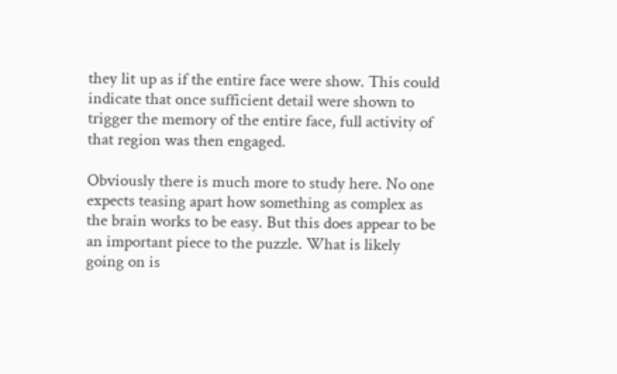they lit up as if the entire face were show. This could indicate that once sufficient detail were shown to trigger the memory of the entire face, full activity of that region was then engaged.

Obviously there is much more to study here. No one expects teasing apart how something as complex as the brain works to be easy. But this does appear to be an important piece to the puzzle. What is likely going on is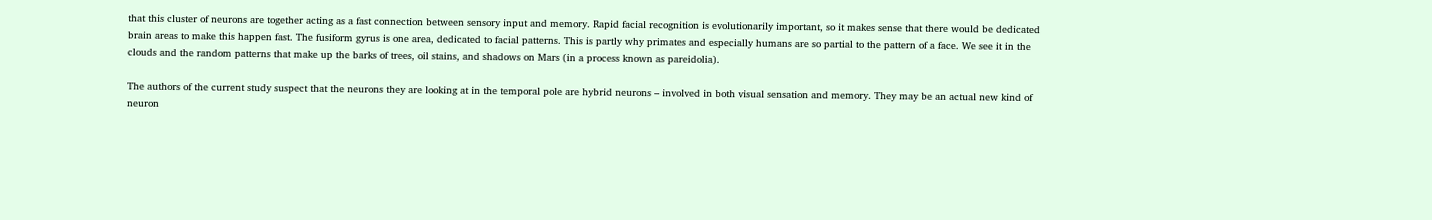that this cluster of neurons are together acting as a fast connection between sensory input and memory. Rapid facial recognition is evolutionarily important, so it makes sense that there would be dedicated brain areas to make this happen fast. The fusiform gyrus is one area, dedicated to facial patterns. This is partly why primates and especially humans are so partial to the pattern of a face. We see it in the clouds and the random patterns that make up the barks of trees, oil stains, and shadows on Mars (in a process known as pareidolia).

The authors of the current study suspect that the neurons they are looking at in the temporal pole are hybrid neurons – involved in both visual sensation and memory. They may be an actual new kind of neuron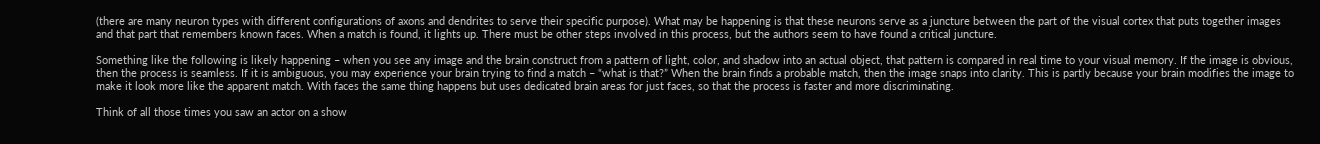(there are many neuron types with different configurations of axons and dendrites to serve their specific purpose). What may be happening is that these neurons serve as a juncture between the part of the visual cortex that puts together images and that part that remembers known faces. When a match is found, it lights up. There must be other steps involved in this process, but the authors seem to have found a critical juncture.

Something like the following is likely happening – when you see any image and the brain construct from a pattern of light, color, and shadow into an actual object, that pattern is compared in real time to your visual memory. If the image is obvious, then the process is seamless. If it is ambiguous, you may experience your brain trying to find a match – “what is that?” When the brain finds a probable match, then the image snaps into clarity. This is partly because your brain modifies the image to make it look more like the apparent match. With faces the same thing happens but uses dedicated brain areas for just faces, so that the process is faster and more discriminating.

Think of all those times you saw an actor on a show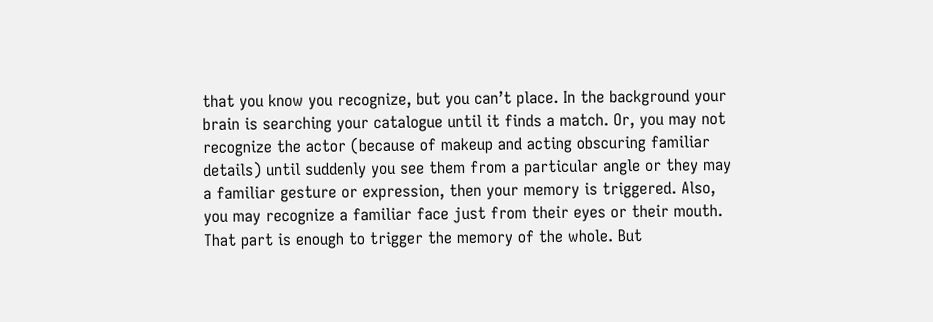that you know you recognize, but you can’t place. In the background your brain is searching your catalogue until it finds a match. Or, you may not recognize the actor (because of makeup and acting obscuring familiar details) until suddenly you see them from a particular angle or they may a familiar gesture or expression, then your memory is triggered. Also, you may recognize a familiar face just from their eyes or their mouth. That part is enough to trigger the memory of the whole. But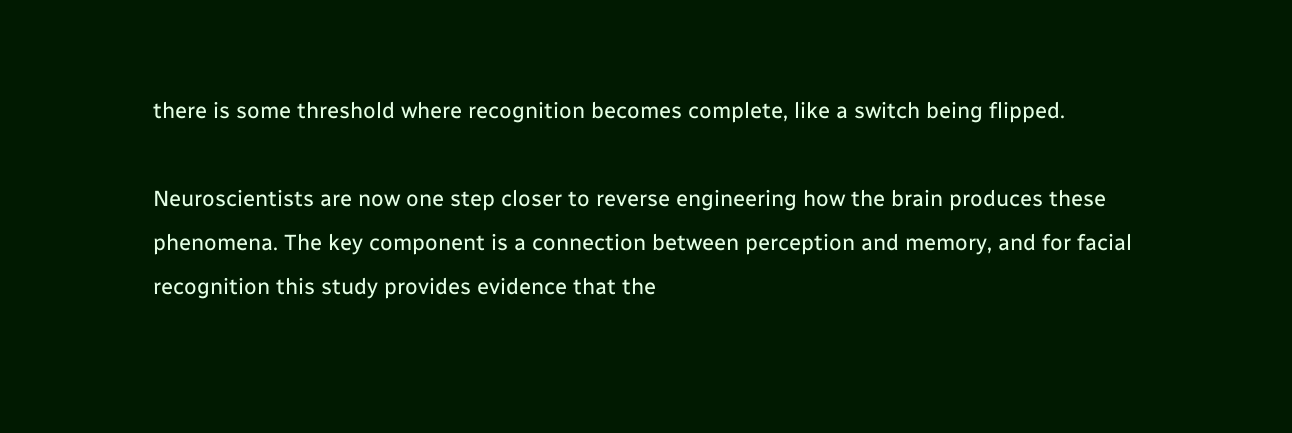there is some threshold where recognition becomes complete, like a switch being flipped.

Neuroscientists are now one step closer to reverse engineering how the brain produces these phenomena. The key component is a connection between perception and memory, and for facial recognition this study provides evidence that the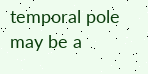temporal pole may be a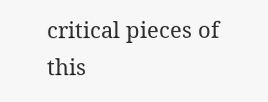critical pieces of this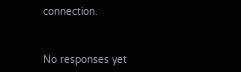connection.


No responses yet